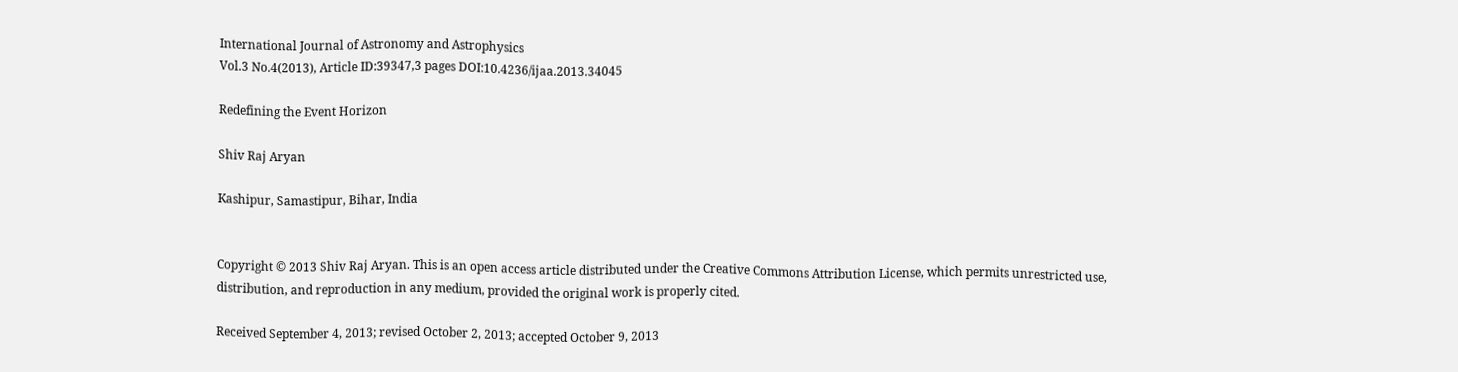International Journal of Astronomy and Astrophysics
Vol.3 No.4(2013), Article ID:39347,3 pages DOI:10.4236/ijaa.2013.34045

Redefining the Event Horizon

Shiv Raj Aryan

Kashipur, Samastipur, Bihar, India


Copyright © 2013 Shiv Raj Aryan. This is an open access article distributed under the Creative Commons Attribution License, which permits unrestricted use, distribution, and reproduction in any medium, provided the original work is properly cited.

Received September 4, 2013; revised October 2, 2013; accepted October 9, 2013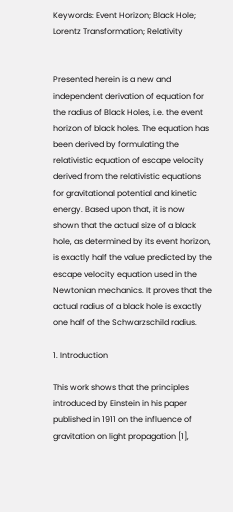Keywords: Event Horizon; Black Hole; Lorentz Transformation; Relativity


Presented herein is a new and independent derivation of equation for the radius of Black Holes, i.e. the event horizon of black holes. The equation has been derived by formulating the relativistic equation of escape velocity derived from the relativistic equations for gravitational potential and kinetic energy. Based upon that, it is now shown that the actual size of a black hole, as determined by its event horizon, is exactly half the value predicted by the escape velocity equation used in the Newtonian mechanics. It proves that the actual radius of a black hole is exactly one half of the Schwarzschild radius.

1. Introduction

This work shows that the principles introduced by Einstein in his paper published in 1911 on the influence of gravitation on light propagation [1],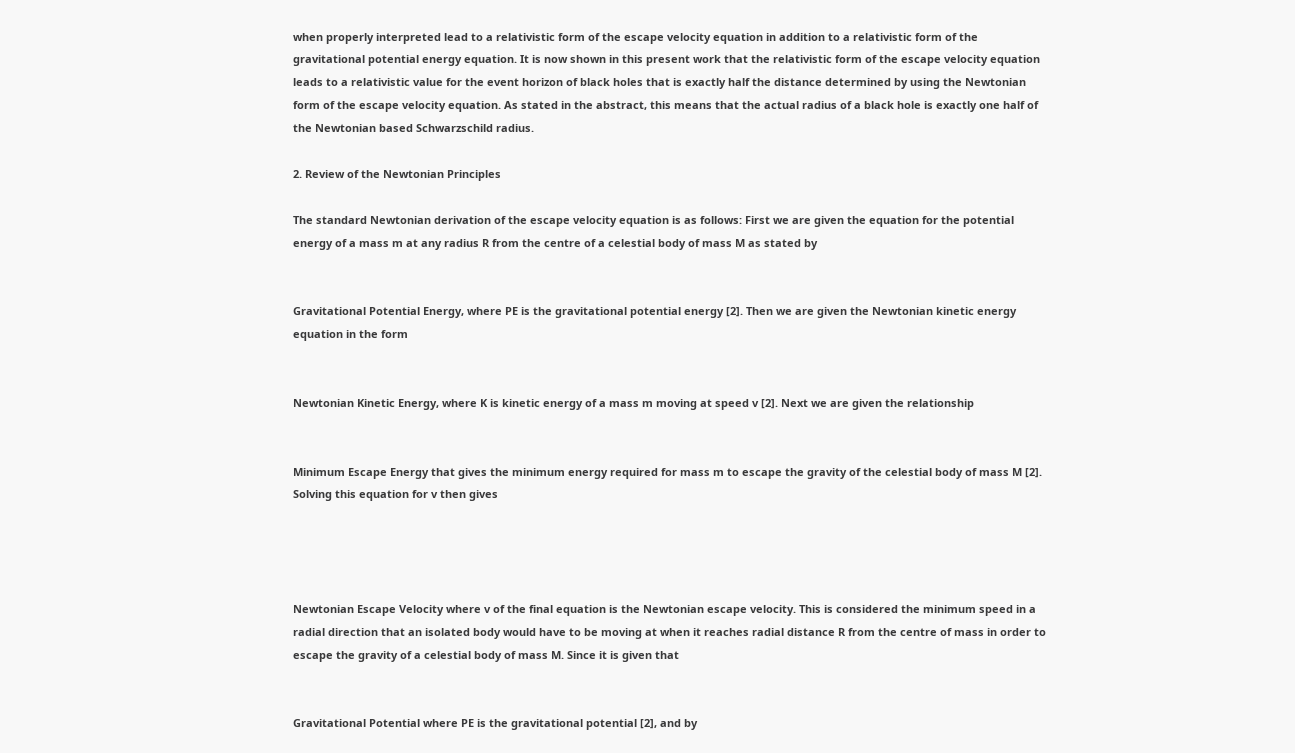when properly interpreted lead to a relativistic form of the escape velocity equation in addition to a relativistic form of the gravitational potential energy equation. It is now shown in this present work that the relativistic form of the escape velocity equation leads to a relativistic value for the event horizon of black holes that is exactly half the distance determined by using the Newtonian form of the escape velocity equation. As stated in the abstract, this means that the actual radius of a black hole is exactly one half of the Newtonian based Schwarzschild radius.

2. Review of the Newtonian Principles

The standard Newtonian derivation of the escape velocity equation is as follows: First we are given the equation for the potential energy of a mass m at any radius R from the centre of a celestial body of mass M as stated by


Gravitational Potential Energy, where PE is the gravitational potential energy [2]. Then we are given the Newtonian kinetic energy equation in the form


Newtonian Kinetic Energy, where K is kinetic energy of a mass m moving at speed v [2]. Next we are given the relationship


Minimum Escape Energy that gives the minimum energy required for mass m to escape the gravity of the celestial body of mass M [2]. Solving this equation for v then gives




Newtonian Escape Velocity where v of the final equation is the Newtonian escape velocity. This is considered the minimum speed in a radial direction that an isolated body would have to be moving at when it reaches radial distance R from the centre of mass in order to escape the gravity of a celestial body of mass M. Since it is given that


Gravitational Potential where PE is the gravitational potential [2], and by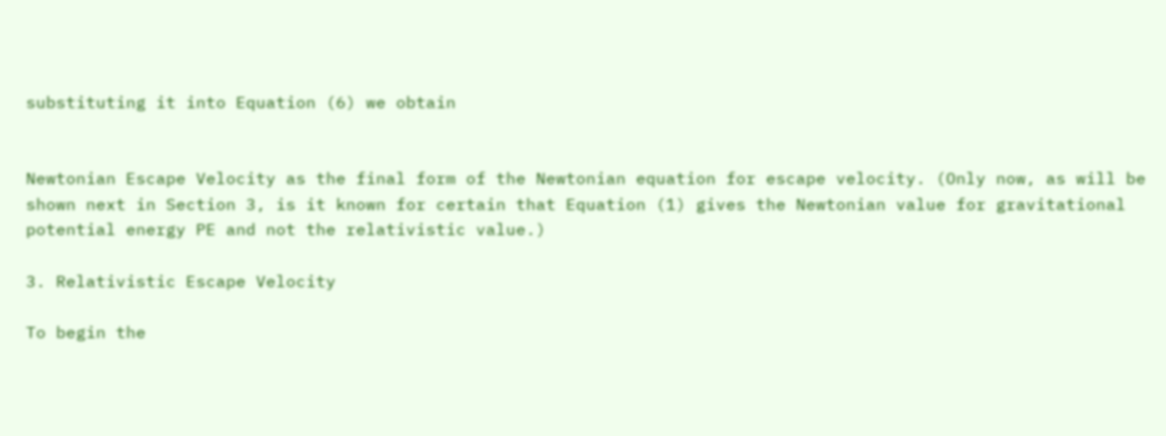substituting it into Equation (6) we obtain


Newtonian Escape Velocity as the final form of the Newtonian equation for escape velocity. (Only now, as will be shown next in Section 3, is it known for certain that Equation (1) gives the Newtonian value for gravitational potential energy PE and not the relativistic value.)

3. Relativistic Escape Velocity

To begin the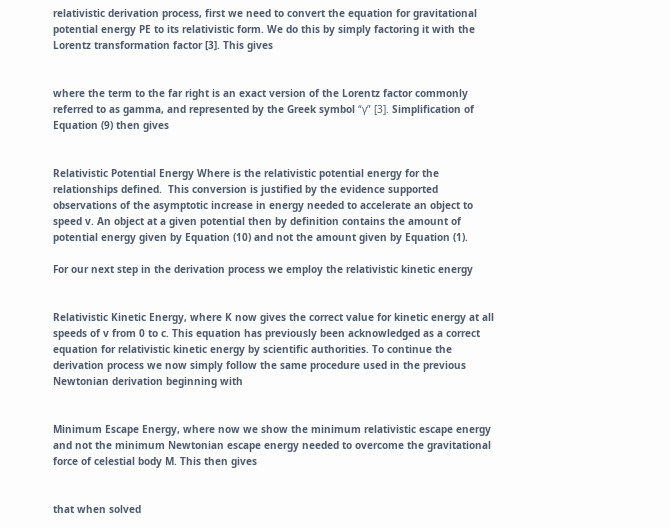relativistic derivation process, first we need to convert the equation for gravitational potential energy PE to its relativistic form. We do this by simply factoring it with the Lorentz transformation factor [3]. This gives


where the term to the far right is an exact version of the Lorentz factor commonly referred to as gamma, and represented by the Greek symbol “γ” [3]. Simplification of Equation (9) then gives


Relativistic Potential Energy Where is the relativistic potential energy for the relationships defined.  This conversion is justified by the evidence supported observations of the asymptotic increase in energy needed to accelerate an object to speed v. An object at a given potential then by definition contains the amount of potential energy given by Equation (10) and not the amount given by Equation (1).

For our next step in the derivation process we employ the relativistic kinetic energy


Relativistic Kinetic Energy, where K now gives the correct value for kinetic energy at all speeds of v from 0 to c. This equation has previously been acknowledged as a correct equation for relativistic kinetic energy by scientific authorities. To continue the derivation process we now simply follow the same procedure used in the previous Newtonian derivation beginning with


Minimum Escape Energy, where now we show the minimum relativistic escape energy and not the minimum Newtonian escape energy needed to overcome the gravitational force of celestial body M. This then gives


that when solved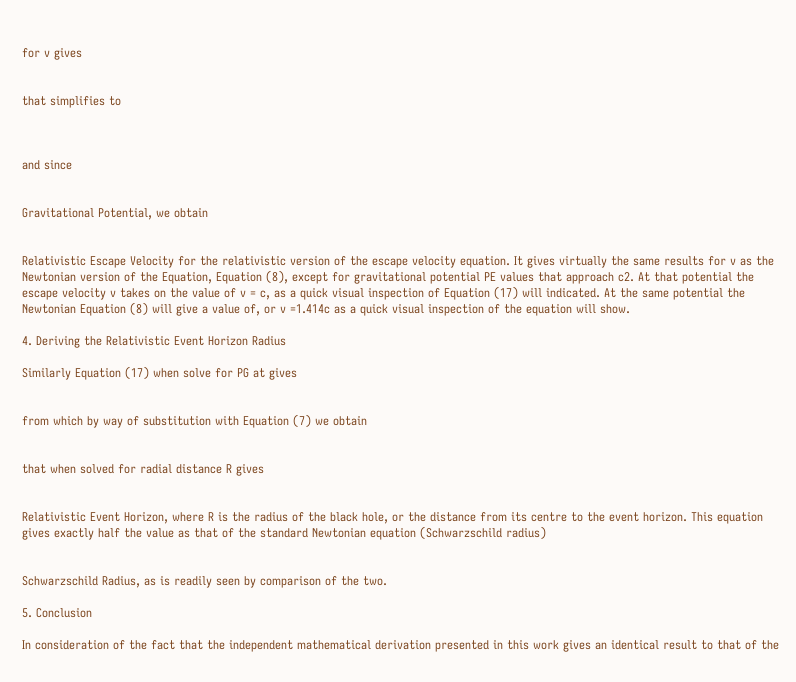for v gives


that simplifies to



and since


Gravitational Potential, we obtain


Relativistic Escape Velocity for the relativistic version of the escape velocity equation. It gives virtually the same results for v as the Newtonian version of the Equation, Equation (8), except for gravitational potential PE values that approach c2. At that potential the escape velocity v takes on the value of v = c, as a quick visual inspection of Equation (17) will indicated. At the same potential the Newtonian Equation (8) will give a value of, or v =1.414c as a quick visual inspection of the equation will show.

4. Deriving the Relativistic Event Horizon Radius

Similarly Equation (17) when solve for PG at gives


from which by way of substitution with Equation (7) we obtain


that when solved for radial distance R gives


Relativistic Event Horizon, where R is the radius of the black hole, or the distance from its centre to the event horizon. This equation gives exactly half the value as that of the standard Newtonian equation (Schwarzschild radius)


Schwarzschild Radius, as is readily seen by comparison of the two.

5. Conclusion

In consideration of the fact that the independent mathematical derivation presented in this work gives an identical result to that of the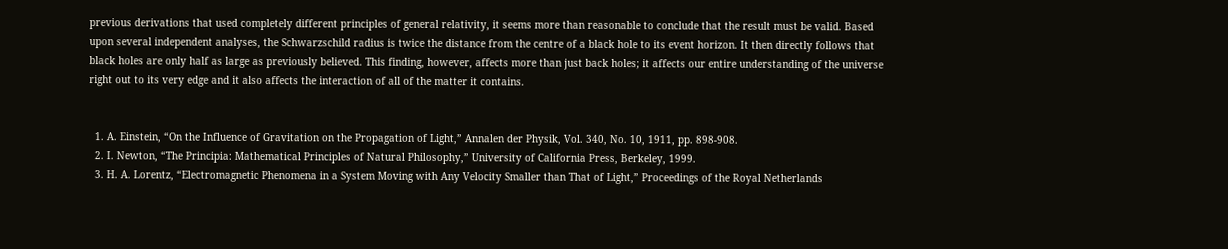previous derivations that used completely different principles of general relativity, it seems more than reasonable to conclude that the result must be valid. Based upon several independent analyses, the Schwarzschild radius is twice the distance from the centre of a black hole to its event horizon. It then directly follows that black holes are only half as large as previously believed. This finding, however, affects more than just back holes; it affects our entire understanding of the universe right out to its very edge and it also affects the interaction of all of the matter it contains.


  1. A. Einstein, “On the Influence of Gravitation on the Propagation of Light,” Annalen der Physik, Vol. 340, No. 10, 1911, pp. 898-908.
  2. I. Newton, “The Principia: Mathematical Principles of Natural Philosophy,” University of California Press, Berkeley, 1999.
  3. H. A. Lorentz, “Electromagnetic Phenomena in a System Moving with Any Velocity Smaller than That of Light,” Proceedings of the Royal Netherlands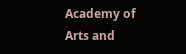Academy of Arts and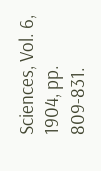Sciences, Vol. 6, 1904, pp. 809-831.